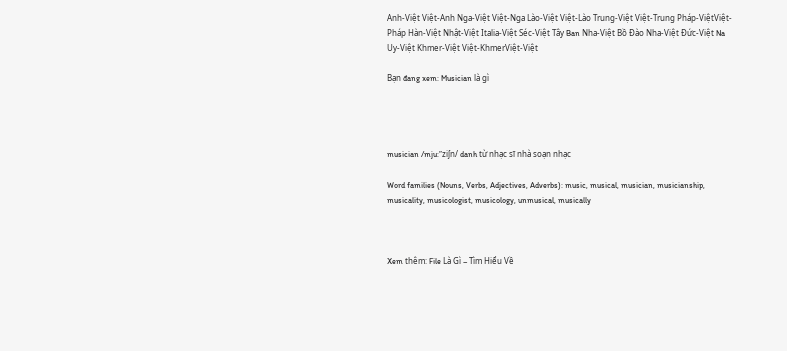Anh-Việt Việt-Anh Nga-Việt Việt-Nga Lào-Việt Việt-Lào Trung-Việt Việt-Trung Pháp-ViệtViệt-Pháp Hàn-Việt Nhật-Việt Italia-Việt Séc-Việt Tây Ban Nha-Việt Bồ Đào Nha-Việt Đức-Việt Na Uy-Việt Khmer-Việt Việt-KhmerViệt-Việt

Bạn đang xem: Musician là gì




musician /mju:”ziʃn/ danh từ nhạc sĩ nhà soạn nhạc

Word families (Nouns, Verbs, Adjectives, Adverbs): music, musical, musician, musicianship, musicality, musicologist, musicology, unmusical, musically



Xem thêm: File Là Gì – Tìm Hiểu Về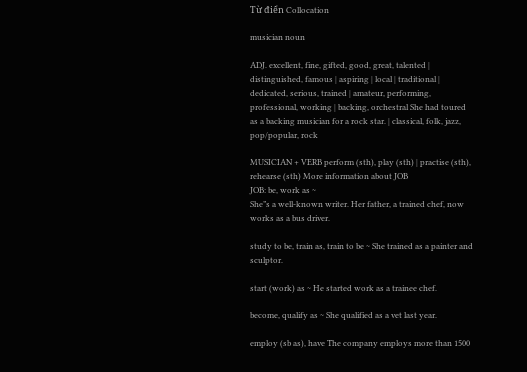Từ điển Collocation

musician noun

ADJ. excellent, fine, gifted, good, great, talented | distinguished, famous | aspiring | local | traditional | dedicated, serious, trained | amateur, performing, professional, working | backing, orchestral She had toured as a backing musician for a rock star. | classical, folk, jazz, pop/popular, rock

MUSICIAN + VERB perform (sth), play (sth) | practise (sth), rehearse (sth) More information about JOB
JOB: be, work as ~
She”s a well-known writer. Her father, a trained chef, now works as a bus driver.

study to be, train as, train to be ~ She trained as a painter and sculptor.

start (work) as ~ He started work as a trainee chef.

become, qualify as ~ She qualified as a vet last year.

employ (sb as), have The company employs more than 1500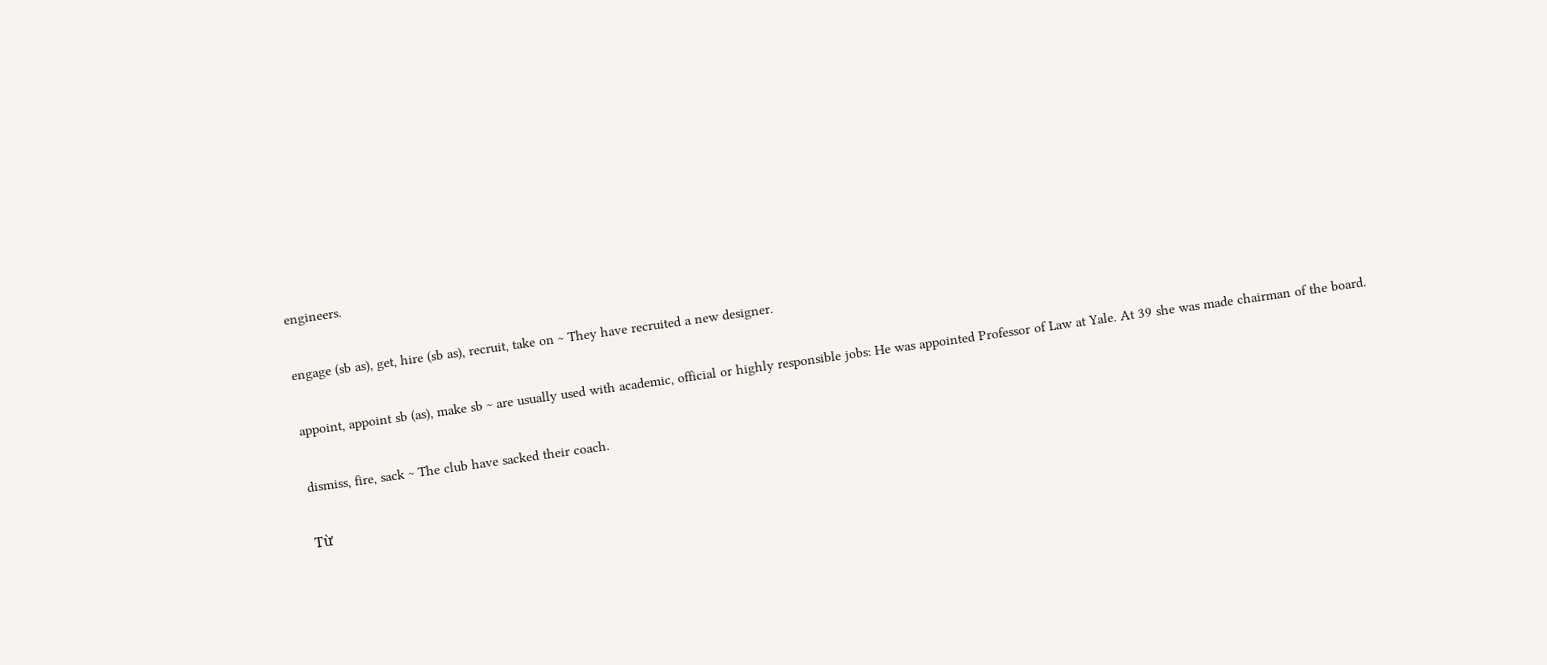engineers.

engage (sb as), get, hire (sb as), recruit, take on ~ They have recruited a new designer.

appoint, appoint sb (as), make sb ~ are usually used with academic, official or highly responsible jobs: He was appointed Professor of Law at Yale. At 39 she was made chairman of the board.

dismiss, fire, sack ~ The club have sacked their coach.

Từ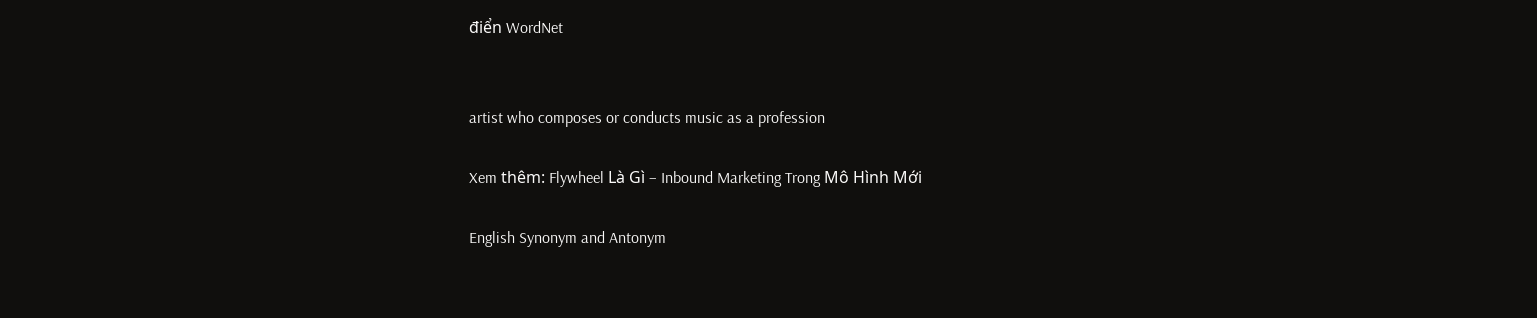điển WordNet


artist who composes or conducts music as a profession

Xem thêm: Flywheel Là Gì – Inbound Marketing Trong Mô Hình Mới

English Synonym and Antonym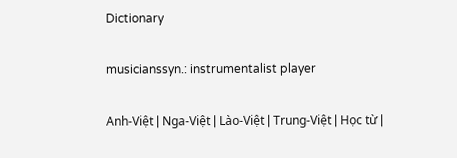Dictionary

musicianssyn.: instrumentalist player

Anh-Việt | Nga-Việt | Lào-Việt | Trung-Việt | Học từ |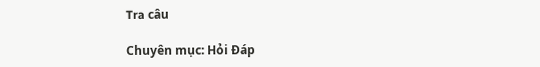Tra câu

Chuyên mục: Hỏi Đáp